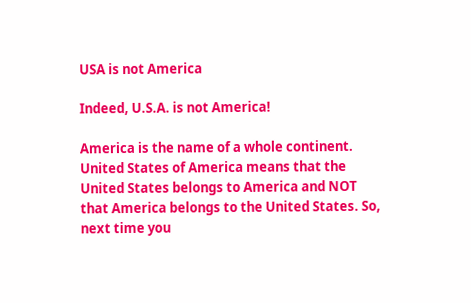USA is not America

Indeed, U.S.A. is not America!

America is the name of a whole continent. United States of America means that the United States belongs to America and NOT that America belongs to the United States. So, next time you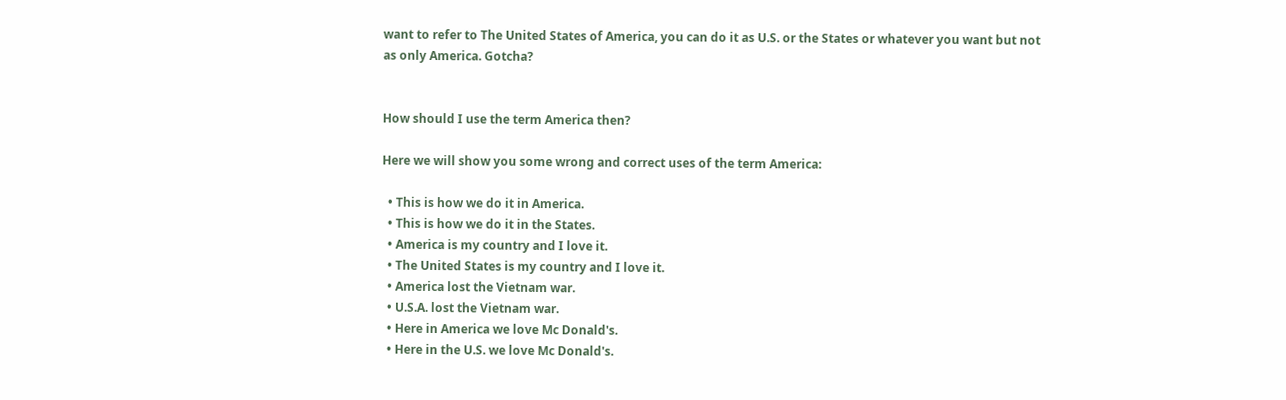want to refer to The United States of America, you can do it as U.S. or the States or whatever you want but not as only America. Gotcha?


How should I use the term America then?

Here we will show you some wrong and correct uses of the term America:

  • This is how we do it in America.
  • This is how we do it in the States.
  • America is my country and I love it.
  • The United States is my country and I love it.
  • America lost the Vietnam war.
  • U.S.A. lost the Vietnam war.
  • Here in America we love Mc Donald's.
  • Here in the U.S. we love Mc Donald's.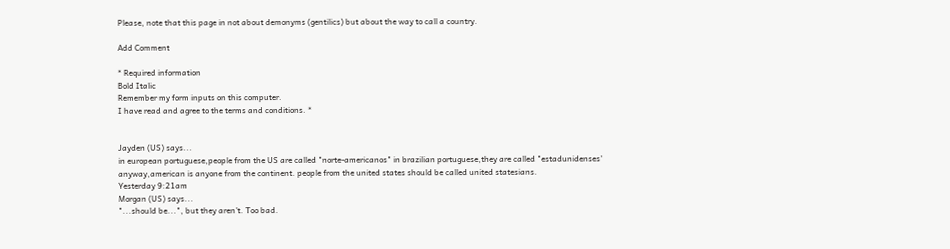Please, note that this page in not about demonyms (gentilics) but about the way to call a country.

Add Comment

* Required information
Bold Italic
Remember my form inputs on this computer.
I have read and agree to the terms and conditions. *


Jayden (US) says...
in european portuguese,people from the US are called "norte-americanos" in brazilian portuguese,they are called "estadunidenses' anyway,american is anyone from the continent. people from the united states should be called united statesians.
Yesterday 9:21am
Morgan (US) says...
"...should be...", but they aren't. Too bad.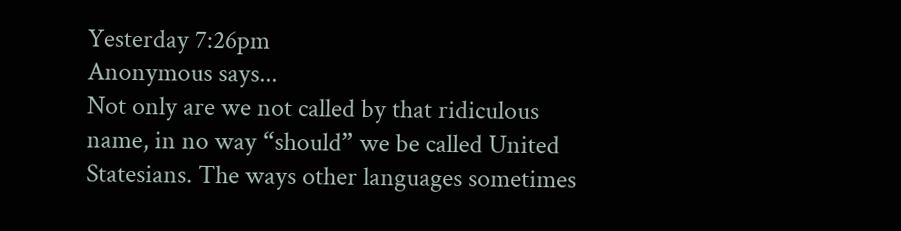Yesterday 7:26pm
Anonymous says...
Not only are we not called by that ridiculous name, in no way “should” we be called United Statesians. The ways other languages sometimes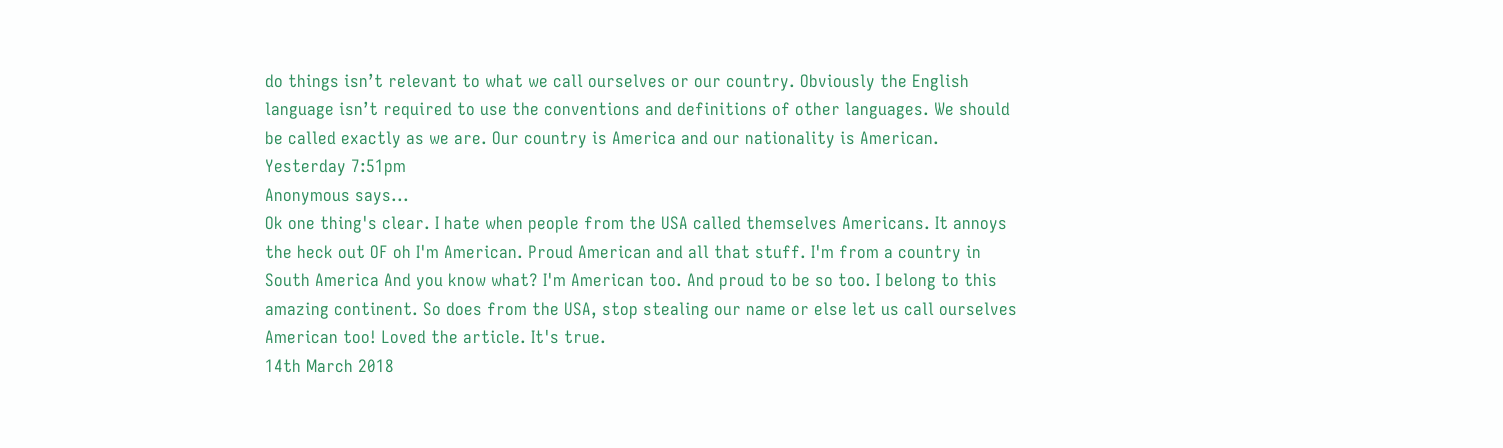do things isn’t relevant to what we call ourselves or our country. Obviously the English language isn’t required to use the conventions and definitions of other languages. We should be called exactly as we are. Our country is America and our nationality is American.
Yesterday 7:51pm
Anonymous says...
Ok one thing's clear. I hate when people from the USA called themselves Americans. It annoys the heck out OF oh I'm American. Proud American and all that stuff. I'm from a country in South America And you know what? I'm American too. And proud to be so too. I belong to this amazing continent. So does from the USA, stop stealing our name or else let us call ourselves American too! Loved the article. It's true.
14th March 2018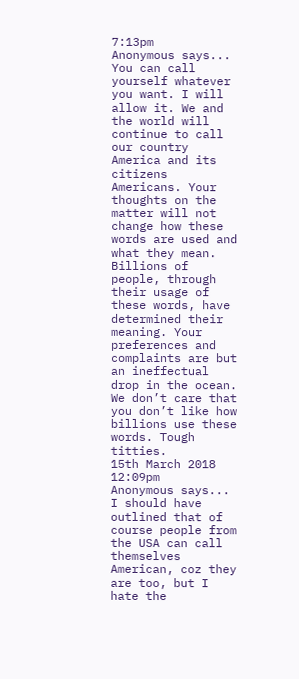7:13pm
Anonymous says...
You can call yourself whatever you want. I will allow it. We and the world will continue to call our country America and its citizens Americans. Your thoughts on the matter will not change how these words are used and what they mean. Billions of people, through their usage of these words, have determined their meaning. Your preferences and complaints are but an ineffectual drop in the ocean. We don’t care that you don’t like how billions use these words. Tough titties.
15th March 2018 12:09pm
Anonymous says...
I should have outlined that of course people from the USA can call themselves American, coz they are too, but I hate the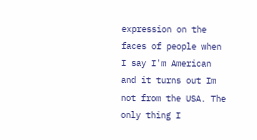expression on the faces of people when I say I'm American and it turns out Im not from the USA. The only thing I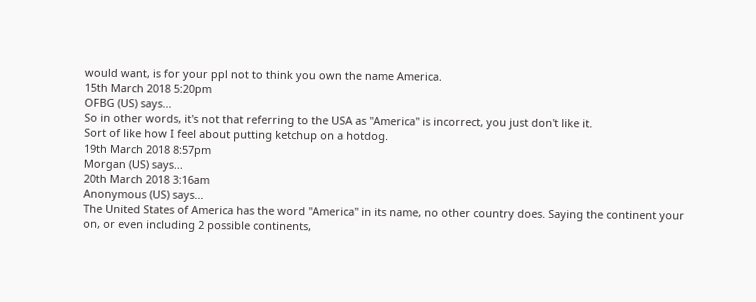would want, is for your ppl not to think you own the name America.
15th March 2018 5:20pm
OFBG (US) says...
So in other words, it's not that referring to the USA as "America" is incorrect, you just don't like it.
Sort of like how I feel about putting ketchup on a hotdog.
19th March 2018 8:57pm
Morgan (US) says...
20th March 2018 3:16am
Anonymous (US) says...
The United States of America has the word "America" in its name, no other country does. Saying the continent your on, or even including 2 possible continents,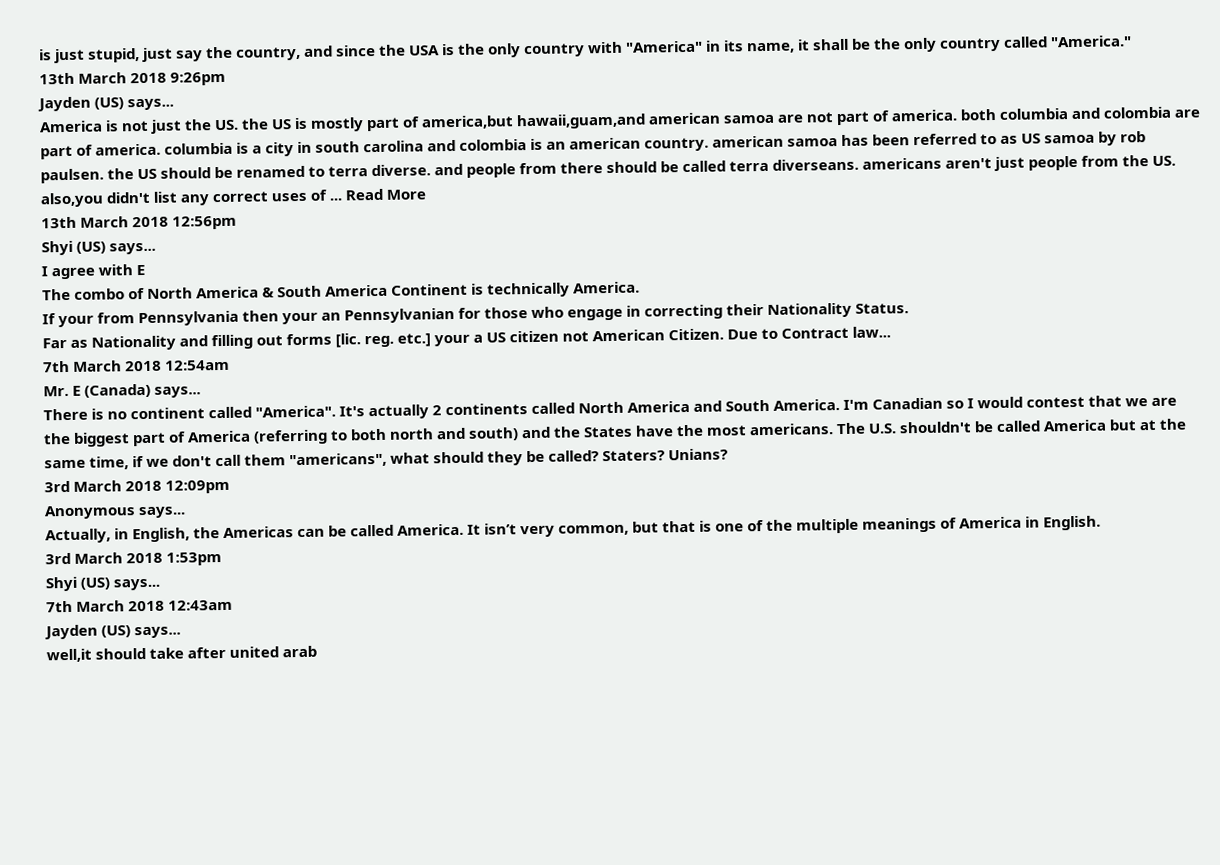is just stupid, just say the country, and since the USA is the only country with "America" in its name, it shall be the only country called "America."
13th March 2018 9:26pm
Jayden (US) says...
America is not just the US. the US is mostly part of america,but hawaii,guam,and american samoa are not part of america. both columbia and colombia are part of america. columbia is a city in south carolina and colombia is an american country. american samoa has been referred to as US samoa by rob paulsen. the US should be renamed to terra diverse. and people from there should be called terra diverseans. americans aren't just people from the US. also,you didn't list any correct uses of ... Read More
13th March 2018 12:56pm
Shyi (US) says...
I agree with E
The combo of North America & South America Continent is technically America.
If your from Pennsylvania then your an Pennsylvanian for those who engage in correcting their Nationality Status.
Far as Nationality and filling out forms [lic. reg. etc.] your a US citizen not American Citizen. Due to Contract law...
7th March 2018 12:54am
Mr. E (Canada) says...
There is no continent called "America". It's actually 2 continents called North America and South America. I'm Canadian so I would contest that we are the biggest part of America (referring to both north and south) and the States have the most americans. The U.S. shouldn't be called America but at the same time, if we don't call them "americans", what should they be called? Staters? Unians?
3rd March 2018 12:09pm
Anonymous says...
Actually, in English, the Americas can be called America. It isn’t very common, but that is one of the multiple meanings of America in English.
3rd March 2018 1:53pm
Shyi (US) says...
7th March 2018 12:43am
Jayden (US) says...
well,it should take after united arab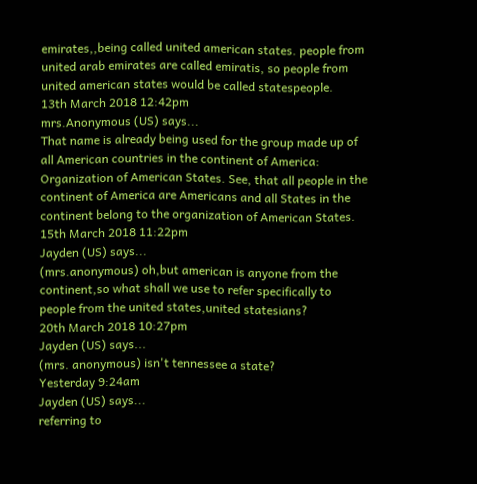emirates,,being called united american states. people from united arab emirates are called emiratis, so people from united american states would be called statespeople.
13th March 2018 12:42pm
mrs.Anonymous (US) says...
That name is already being used for the group made up of all American countries in the continent of America: Organization of American States. See, that all people in the continent of America are Americans and all States in the continent belong to the organization of American States.
15th March 2018 11:22pm
Jayden (US) says...
(mrs.anonymous) oh,but american is anyone from the continent,so what shall we use to refer specifically to people from the united states,united statesians?
20th March 2018 10:27pm
Jayden (US) says...
(mrs. anonymous) isn't tennessee a state?
Yesterday 9:24am
Jayden (US) says...
referring to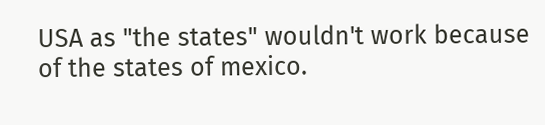USA as "the states" wouldn't work because of the states of mexico.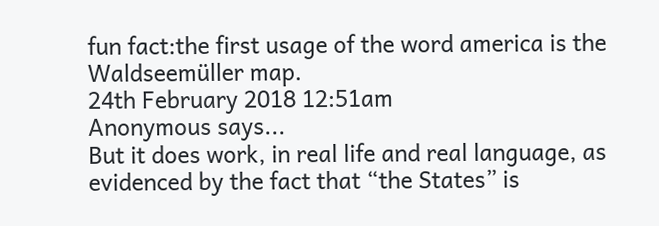fun fact:the first usage of the word america is the Waldseemüller map.
24th February 2018 12:51am
Anonymous says...
But it does work, in real life and real language, as evidenced by the fact that “the States” is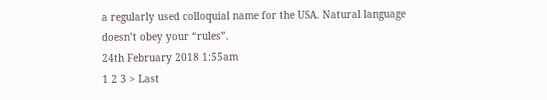a regularly used colloquial name for the USA. Natural language doesn’t obey your “rules”.
24th February 2018 1:55am
1 2 3 > Last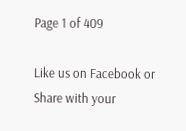Page 1 of 409

Like us on Facebook or Share with your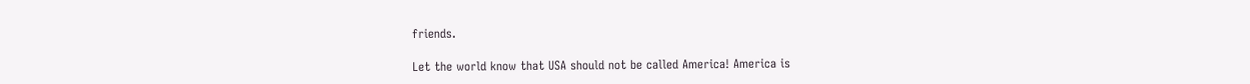friends.

Let the world know that USA should not be called America! America is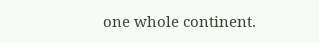one whole continent.